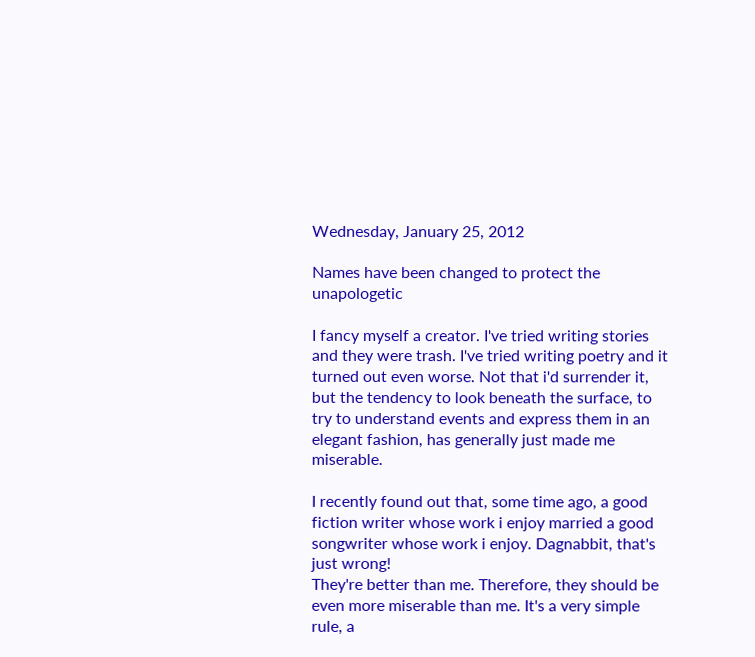Wednesday, January 25, 2012

Names have been changed to protect the unapologetic

I fancy myself a creator. I've tried writing stories and they were trash. I've tried writing poetry and it turned out even worse. Not that i'd surrender it, but the tendency to look beneath the surface, to try to understand events and express them in an elegant fashion, has generally just made me miserable.

I recently found out that, some time ago, a good fiction writer whose work i enjoy married a good songwriter whose work i enjoy. Dagnabbit, that's just wrong!
They're better than me. Therefore, they should be even more miserable than me. It's a very simple rule, a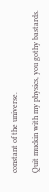constant of the universe.

Quit muckin with my physics, you gothy bastards.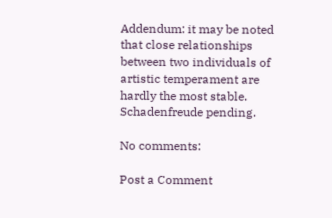Addendum: it may be noted that close relationships between two individuals of artistic temperament are hardly the most stable. Schadenfreude pending.

No comments:

Post a Comment